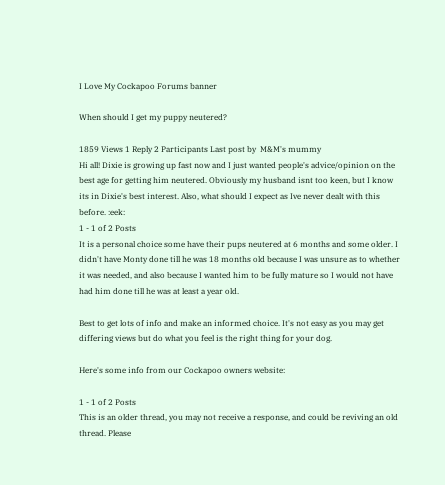I Love My Cockapoo Forums banner

When should I get my puppy neutered?

1859 Views 1 Reply 2 Participants Last post by  M&M's mummy
Hi all! Dixie is growing up fast now and I just wanted people's advice/opinion on the best age for getting him neutered. Obviously my husband isnt too keen, but I know its in Dixie's best interest. Also, what should I expect as Ive never dealt with this before. :eek:
1 - 1 of 2 Posts
It is a personal choice some have their pups neutered at 6 months and some older. I didn't have Monty done till he was 18 months old because I was unsure as to whether it was needed, and also because I wanted him to be fully mature so I would not have had him done till he was at least a year old.

Best to get lots of info and make an informed choice. It's not easy as you may get differing views but do what you feel is the right thing for your dog.

Here's some info from our Cockapoo owners website:

1 - 1 of 2 Posts
This is an older thread, you may not receive a response, and could be reviving an old thread. Please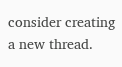consider creating a new thread.